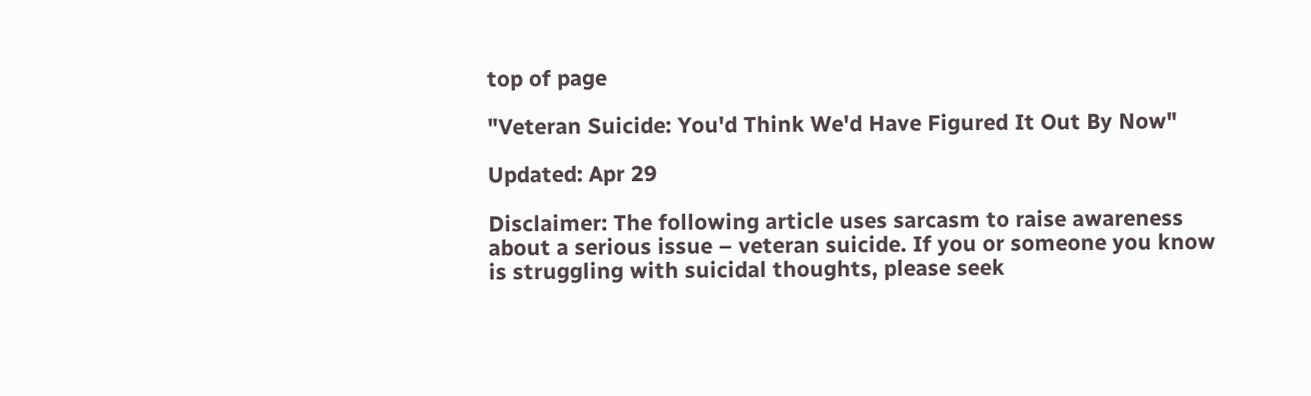top of page

"Veteran Suicide: You'd Think We'd Have Figured It Out By Now"

Updated: Apr 29

Disclaimer: The following article uses sarcasm to raise awareness about a serious issue – veteran suicide. If you or someone you know is struggling with suicidal thoughts, please seek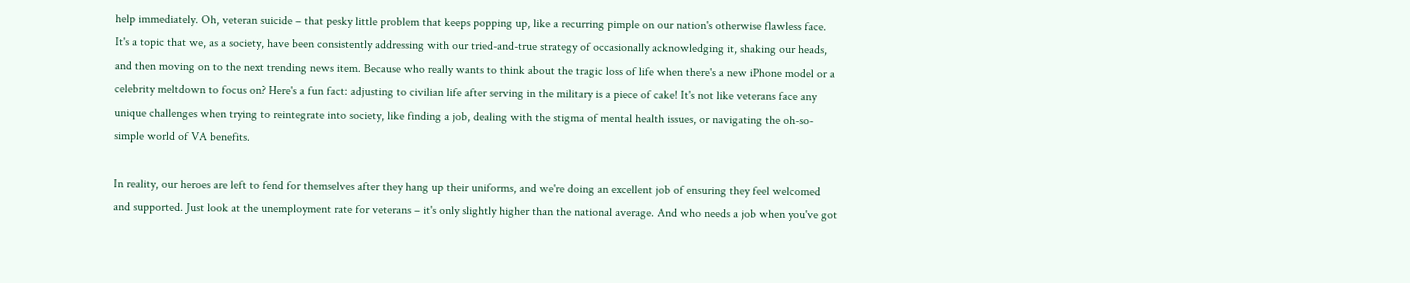help immediately. Oh, veteran suicide – that pesky little problem that keeps popping up, like a recurring pimple on our nation's otherwise flawless face. It's a topic that we, as a society, have been consistently addressing with our tried-and-true strategy of occasionally acknowledging it, shaking our heads, and then moving on to the next trending news item. Because who really wants to think about the tragic loss of life when there's a new iPhone model or a celebrity meltdown to focus on? Here's a fun fact: adjusting to civilian life after serving in the military is a piece of cake! It's not like veterans face any unique challenges when trying to reintegrate into society, like finding a job, dealing with the stigma of mental health issues, or navigating the oh-so-simple world of VA benefits.

In reality, our heroes are left to fend for themselves after they hang up their uniforms, and we're doing an excellent job of ensuring they feel welcomed and supported. Just look at the unemployment rate for veterans – it's only slightly higher than the national average. And who needs a job when you've got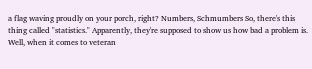a flag waving proudly on your porch, right? Numbers, Schmumbers So, there's this thing called "statistics." Apparently, they're supposed to show us how bad a problem is. Well, when it comes to veteran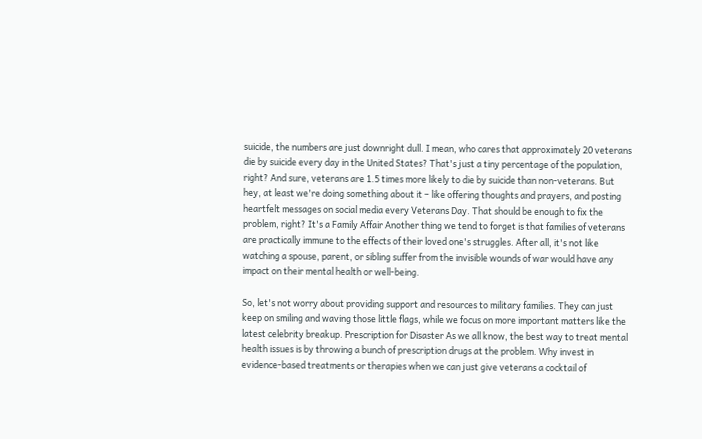suicide, the numbers are just downright dull. I mean, who cares that approximately 20 veterans die by suicide every day in the United States? That's just a tiny percentage of the population, right? And sure, veterans are 1.5 times more likely to die by suicide than non-veterans. But hey, at least we're doing something about it – like offering thoughts and prayers, and posting heartfelt messages on social media every Veterans Day. That should be enough to fix the problem, right? It's a Family Affair Another thing we tend to forget is that families of veterans are practically immune to the effects of their loved one's struggles. After all, it's not like watching a spouse, parent, or sibling suffer from the invisible wounds of war would have any impact on their mental health or well-being.

So, let's not worry about providing support and resources to military families. They can just keep on smiling and waving those little flags, while we focus on more important matters like the latest celebrity breakup. Prescription for Disaster As we all know, the best way to treat mental health issues is by throwing a bunch of prescription drugs at the problem. Why invest in evidence-based treatments or therapies when we can just give veterans a cocktail of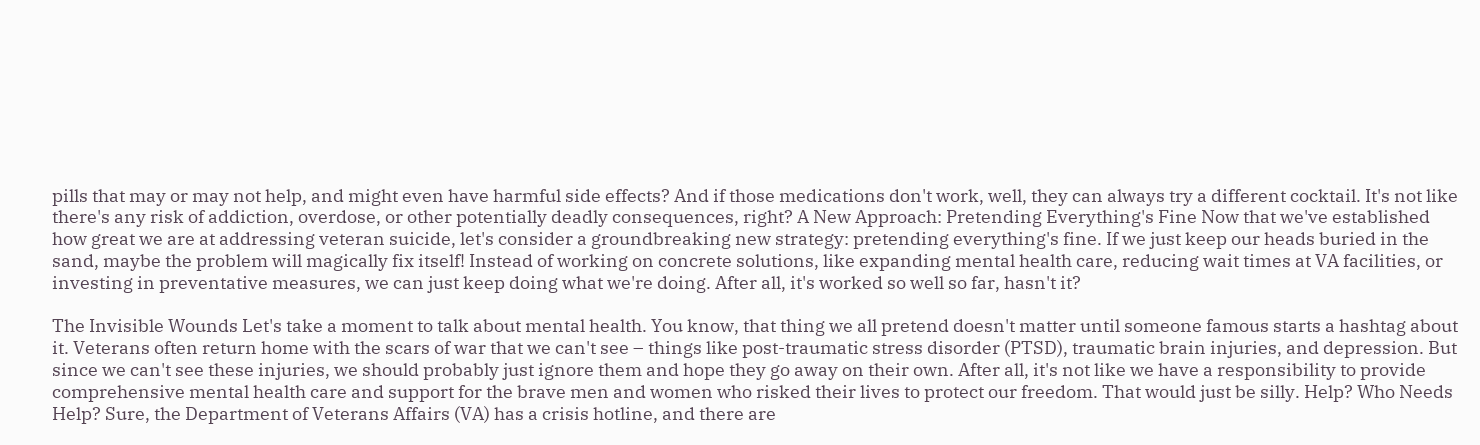pills that may or may not help, and might even have harmful side effects? And if those medications don't work, well, they can always try a different cocktail. It's not like there's any risk of addiction, overdose, or other potentially deadly consequences, right? A New Approach: Pretending Everything's Fine Now that we've established how great we are at addressing veteran suicide, let's consider a groundbreaking new strategy: pretending everything's fine. If we just keep our heads buried in the sand, maybe the problem will magically fix itself! Instead of working on concrete solutions, like expanding mental health care, reducing wait times at VA facilities, or investing in preventative measures, we can just keep doing what we're doing. After all, it's worked so well so far, hasn't it?

The Invisible Wounds Let's take a moment to talk about mental health. You know, that thing we all pretend doesn't matter until someone famous starts a hashtag about it. Veterans often return home with the scars of war that we can't see – things like post-traumatic stress disorder (PTSD), traumatic brain injuries, and depression. But since we can't see these injuries, we should probably just ignore them and hope they go away on their own. After all, it's not like we have a responsibility to provide comprehensive mental health care and support for the brave men and women who risked their lives to protect our freedom. That would just be silly. Help? Who Needs Help? Sure, the Department of Veterans Affairs (VA) has a crisis hotline, and there are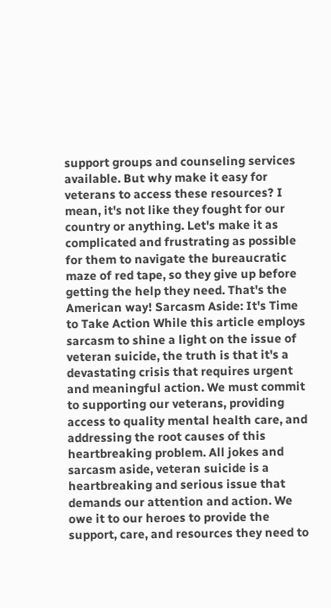support groups and counseling services available. But why make it easy for veterans to access these resources? I mean, it's not like they fought for our country or anything. Let's make it as complicated and frustrating as possible for them to navigate the bureaucratic maze of red tape, so they give up before getting the help they need. That's the American way! Sarcasm Aside: It's Time to Take Action While this article employs sarcasm to shine a light on the issue of veteran suicide, the truth is that it's a devastating crisis that requires urgent and meaningful action. We must commit to supporting our veterans, providing access to quality mental health care, and addressing the root causes of this heartbreaking problem. All jokes and sarcasm aside, veteran suicide is a heartbreaking and serious issue that demands our attention and action. We owe it to our heroes to provide the support, care, and resources they need to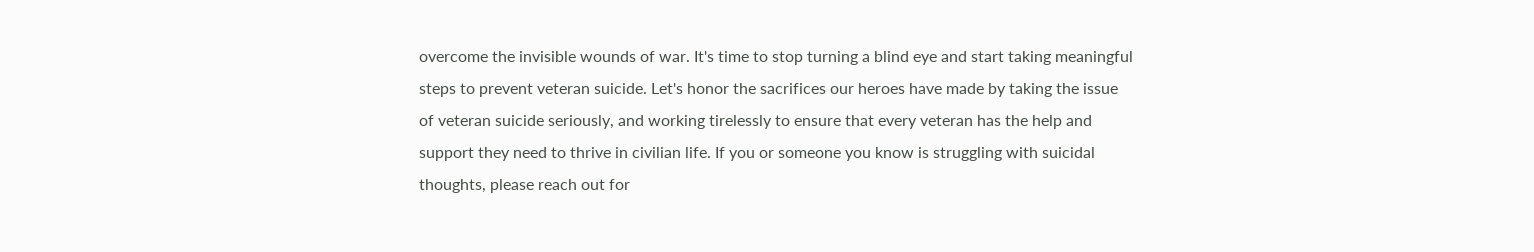overcome the invisible wounds of war. It's time to stop turning a blind eye and start taking meaningful steps to prevent veteran suicide. Let's honor the sacrifices our heroes have made by taking the issue of veteran suicide seriously, and working tirelessly to ensure that every veteran has the help and support they need to thrive in civilian life. If you or someone you know is struggling with suicidal thoughts, please reach out for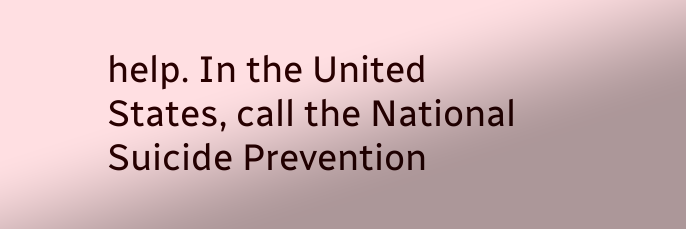help. In the United States, call the National Suicide Prevention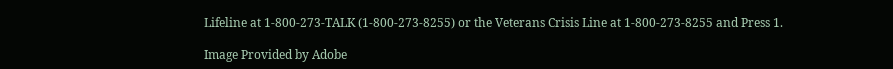Lifeline at 1-800-273-TALK (1-800-273-8255) or the Veterans Crisis Line at 1-800-273-8255 and Press 1.

Image Provided by Adobe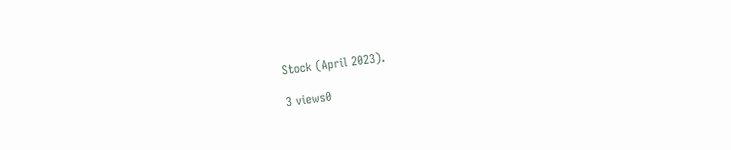Stock (April 2023).

3 views0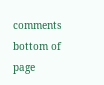comments
bottom of page